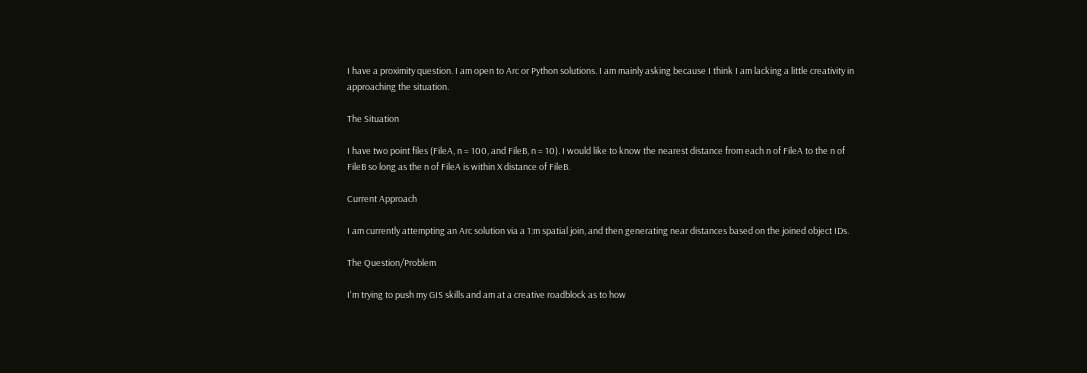I have a proximity question. I am open to Arc or Python solutions. I am mainly asking because I think I am lacking a little creativity in approaching the situation.

The Situation

I have two point files (FileA, n = 100, and FileB, n = 10). I would like to know the nearest distance from each n of FileA to the n of FileB so long as the n of FileA is within X distance of FileB.

Current Approach

I am currently attempting an Arc solution via a 1:m spatial join, and then generating near distances based on the joined object IDs.

The Question/Problem

I'm trying to push my GIS skills and am at a creative roadblock as to how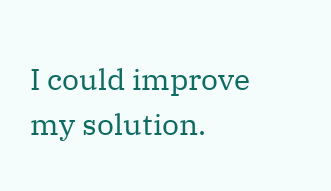I could improve my solution.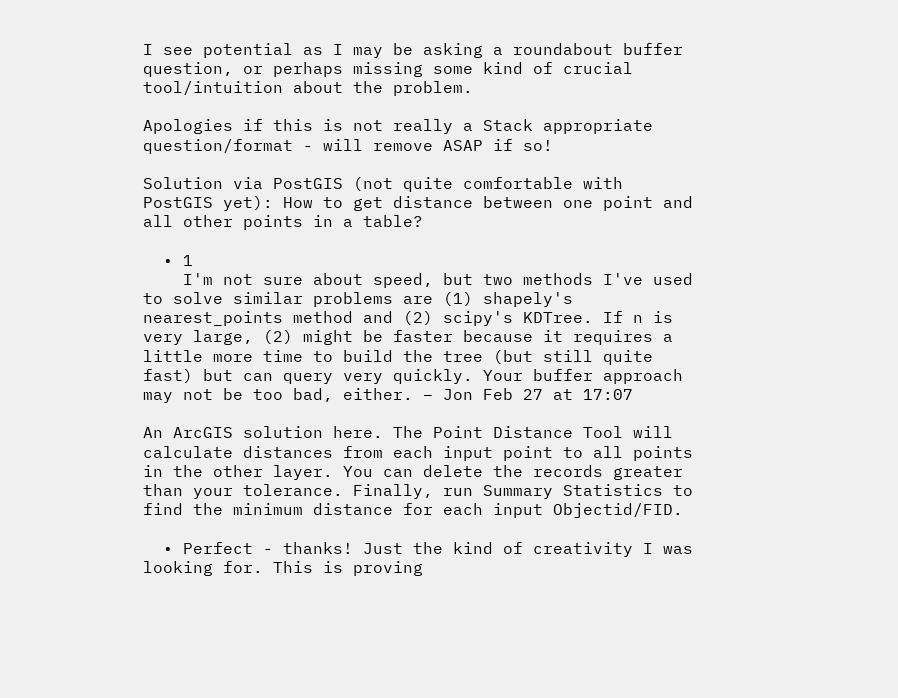I see potential as I may be asking a roundabout buffer question, or perhaps missing some kind of crucial tool/intuition about the problem.

Apologies if this is not really a Stack appropriate question/format - will remove ASAP if so!

Solution via PostGIS (not quite comfortable with PostGIS yet): How to get distance between one point and all other points in a table?

  • 1
    I'm not sure about speed, but two methods I've used to solve similar problems are (1) shapely's nearest_points method and (2) scipy's KDTree. If n is very large, (2) might be faster because it requires a little more time to build the tree (but still quite fast) but can query very quickly. Your buffer approach may not be too bad, either. – Jon Feb 27 at 17:07

An ArcGIS solution here. The Point Distance Tool will calculate distances from each input point to all points in the other layer. You can delete the records greater than your tolerance. Finally, run Summary Statistics to find the minimum distance for each input Objectid/FID.

  • Perfect - thanks! Just the kind of creativity I was looking for. This is proving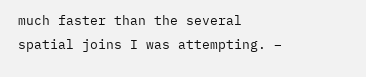much faster than the several spatial joins I was attempting. –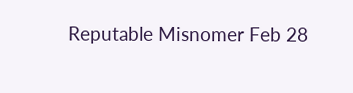Reputable Misnomer Feb 28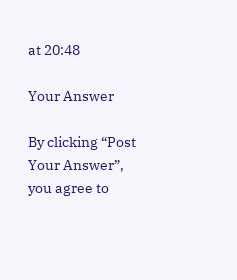at 20:48

Your Answer

By clicking “Post Your Answer”, you agree to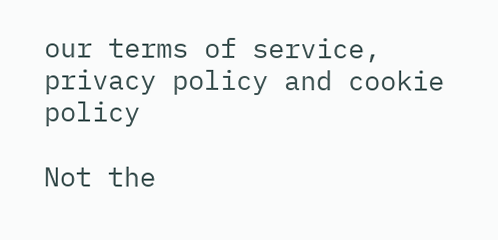our terms of service, privacy policy and cookie policy

Not the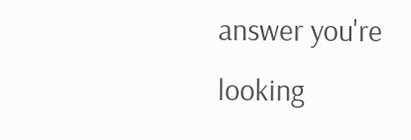answer you're looking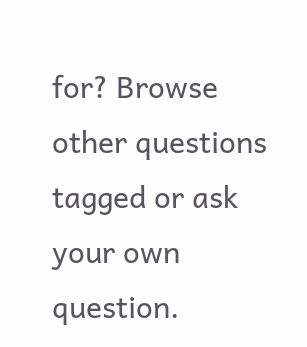for? Browse other questions tagged or ask your own question.